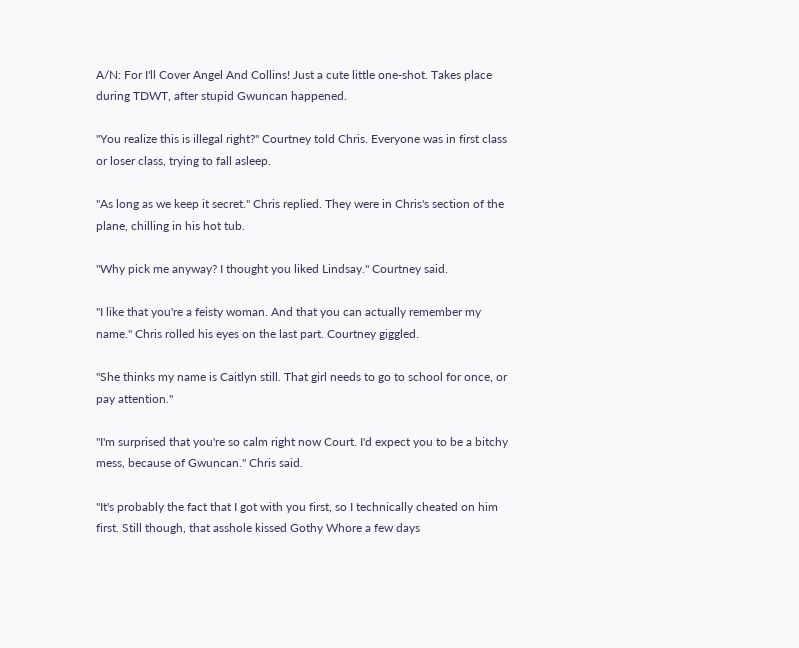A/N: For I'll Cover Angel And Collins! Just a cute little one-shot. Takes place during TDWT, after stupid Gwuncan happened.

"You realize this is illegal right?" Courtney told Chris. Everyone was in first class or loser class, trying to fall asleep.

"As long as we keep it secret." Chris replied. They were in Chris's section of the plane, chilling in his hot tub.

"Why pick me anyway? I thought you liked Lindsay." Courtney said.

"I like that you're a feisty woman. And that you can actually remember my name." Chris rolled his eyes on the last part. Courtney giggled.

"She thinks my name is Caitlyn still. That girl needs to go to school for once, or pay attention."

"I'm surprised that you're so calm right now Court. I'd expect you to be a bitchy mess, because of Gwuncan." Chris said.

"It's probably the fact that I got with you first, so I technically cheated on him first. Still though, that asshole kissed Gothy Whore a few days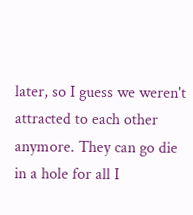later, so I guess we weren't attracted to each other anymore. They can go die in a hole for all I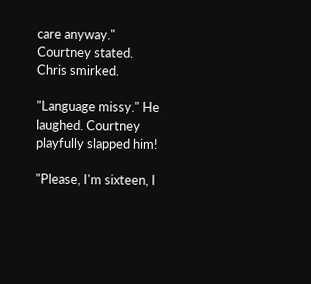care anyway." Courtney stated. Chris smirked.

"Language missy." He laughed. Courtney playfully slapped him!

"Please, I'm sixteen, I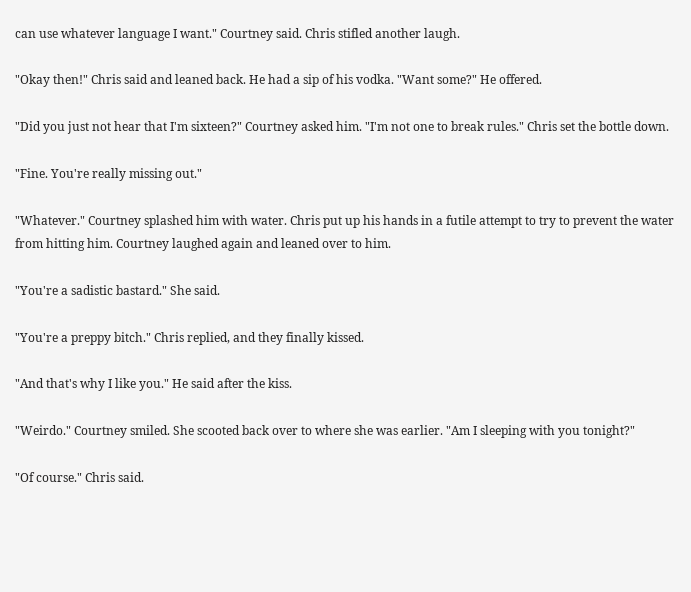can use whatever language I want." Courtney said. Chris stifled another laugh.

"Okay then!" Chris said and leaned back. He had a sip of his vodka. "Want some?" He offered.

"Did you just not hear that I'm sixteen?" Courtney asked him. "I'm not one to break rules." Chris set the bottle down.

"Fine. You're really missing out."

"Whatever." Courtney splashed him with water. Chris put up his hands in a futile attempt to try to prevent the water from hitting him. Courtney laughed again and leaned over to him.

"You're a sadistic bastard." She said.

"You're a preppy bitch." Chris replied, and they finally kissed.

"And that's why I like you." He said after the kiss.

"Weirdo." Courtney smiled. She scooted back over to where she was earlier. "Am I sleeping with you tonight?"

"Of course." Chris said.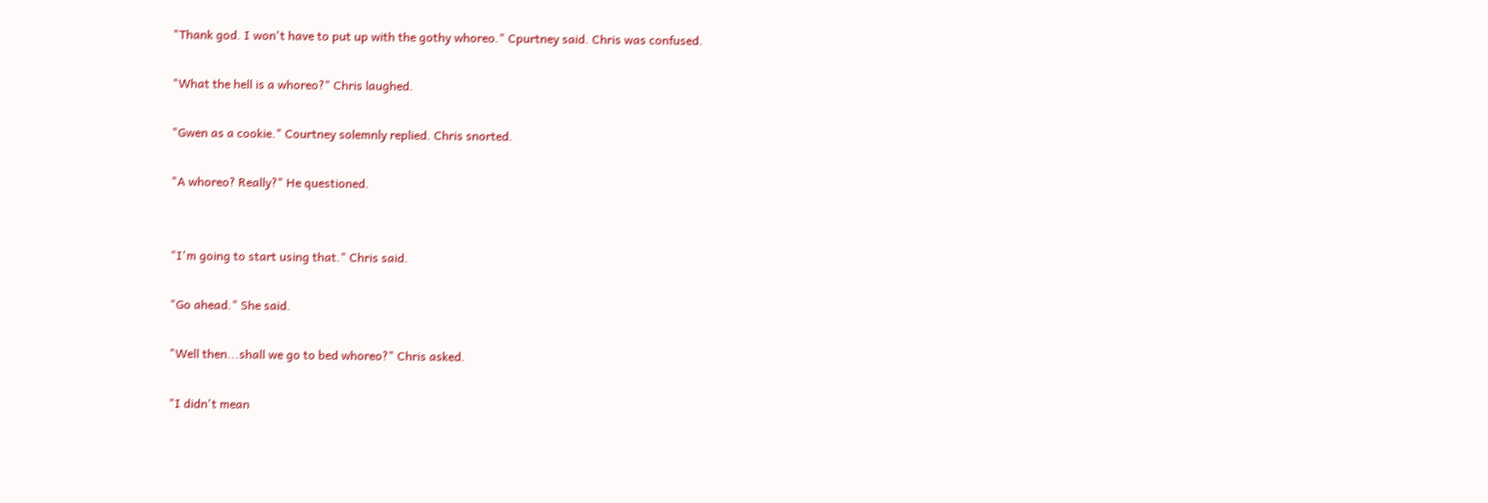"Thank god. I won't have to put up with the gothy whoreo." Cpurtney said. Chris was confused.

"What the hell is a whoreo?" Chris laughed.

"Gwen as a cookie." Courtney solemnly replied. Chris snorted.

"A whoreo? Really?" He questioned.


"I'm going to start using that." Chris said.

"Go ahead." She said.

"Well then...shall we go to bed whoreo?" Chris asked.

"I didn't mean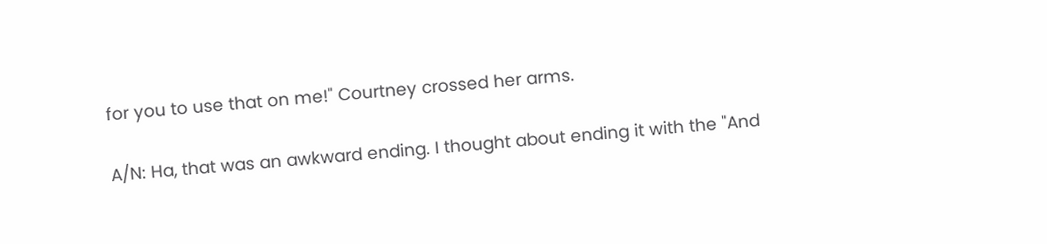for you to use that on me!" Courtney crossed her arms.

A/N: Ha, that was an awkward ending. I thought about ending it with the "And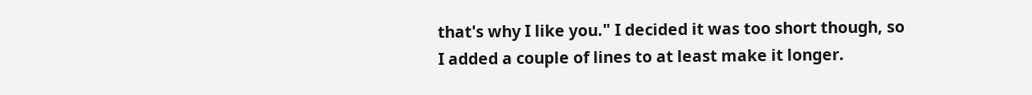that's why I like you." I decided it was too short though, so I added a couple of lines to at least make it longer.